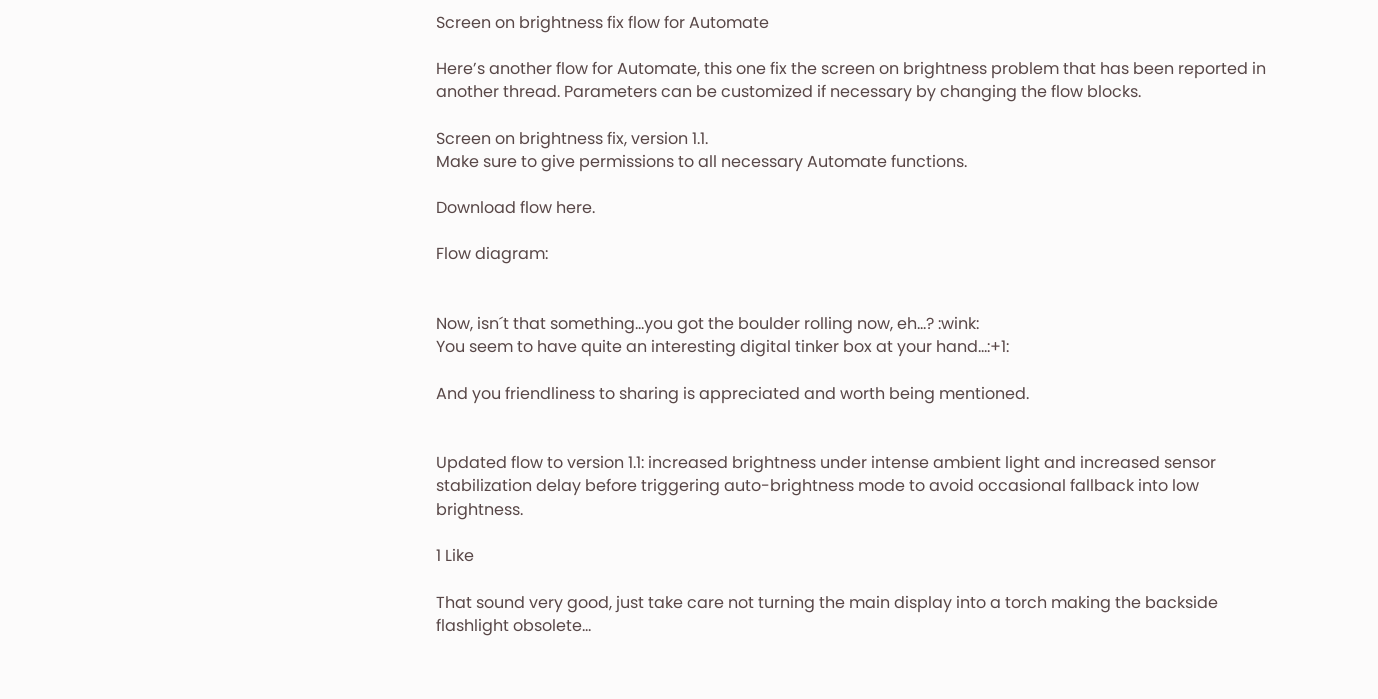Screen on brightness fix flow for Automate

Here’s another flow for Automate, this one fix the screen on brightness problem that has been reported in another thread. Parameters can be customized if necessary by changing the flow blocks.

Screen on brightness fix, version 1.1.
Make sure to give permissions to all necessary Automate functions.

Download flow here.

Flow diagram:


Now, isn´t that something…you got the boulder rolling now, eh…? :wink:
You seem to have quite an interesting digital tinker box at your hand…:+1:

And you friendliness to sharing is appreciated and worth being mentioned.


Updated flow to version 1.1: increased brightness under intense ambient light and increased sensor stabilization delay before triggering auto-brightness mode to avoid occasional fallback into low brightness.

1 Like

That sound very good, just take care not turning the main display into a torch making the backside flashlight obsolete…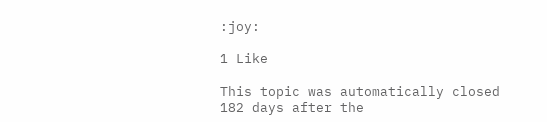:joy:

1 Like

This topic was automatically closed 182 days after the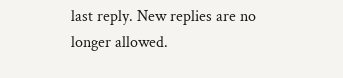last reply. New replies are no longer allowed.